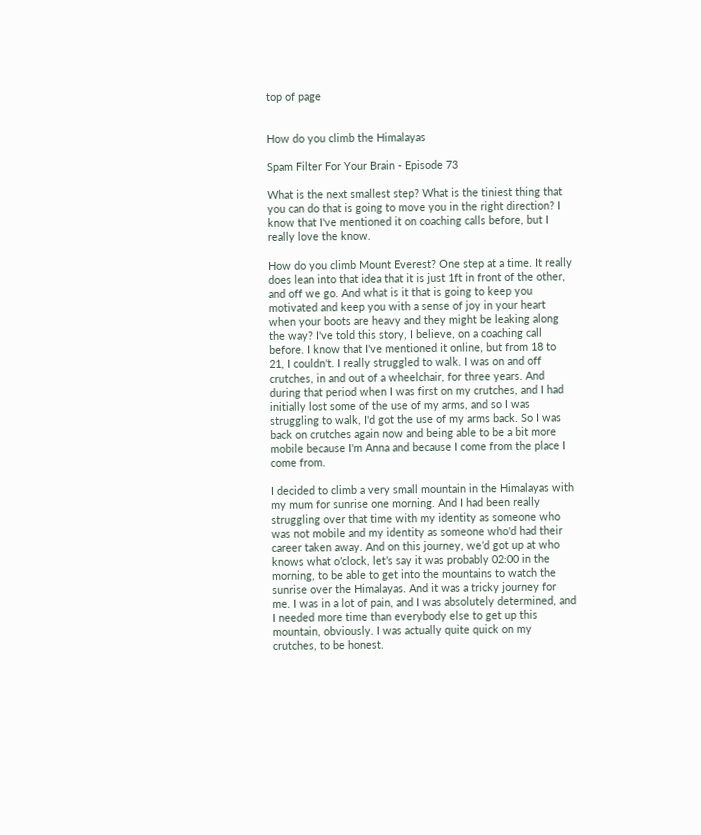top of page


How do you climb the Himalayas

Spam Filter For Your Brain - Episode 73

What is the next smallest step? What is the tiniest thing that you can do that is going to move you in the right direction? I know that I've mentioned it on coaching calls before, but I really love the know.

How do you climb Mount Everest? One step at a time. It really does lean into that idea that it is just 1ft in front of the other, and off we go. And what is it that is going to keep you motivated and keep you with a sense of joy in your heart when your boots are heavy and they might be leaking along the way? I've told this story, I believe, on a coaching call before. I know that I've mentioned it online, but from 18 to 21, I couldn't. I really struggled to walk. I was on and off crutches, in and out of a wheelchair, for three years. And during that period when I was first on my crutches, and I had initially lost some of the use of my arms, and so I was struggling to walk, I'd got the use of my arms back. So I was back on crutches again now and being able to be a bit more mobile because I'm Anna and because I come from the place I come from.

I decided to climb a very small mountain in the Himalayas with my mum for sunrise one morning. And I had been really struggling over that time with my identity as someone who was not mobile and my identity as someone who'd had their career taken away. And on this journey, we’d got up at who knows what o’clock, let’s say it was probably 02:00 in the morning, to be able to get into the mountains to watch the sunrise over the Himalayas. And it was a tricky journey for me. I was in a lot of pain, and I was absolutely determined, and I needed more time than everybody else to get up this mountain, obviously. I was actually quite quick on my crutches, to be honest.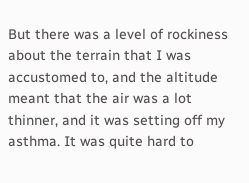But there was a level of rockiness about the terrain that I was accustomed to, and the altitude meant that the air was a lot thinner, and it was setting off my asthma. It was quite hard to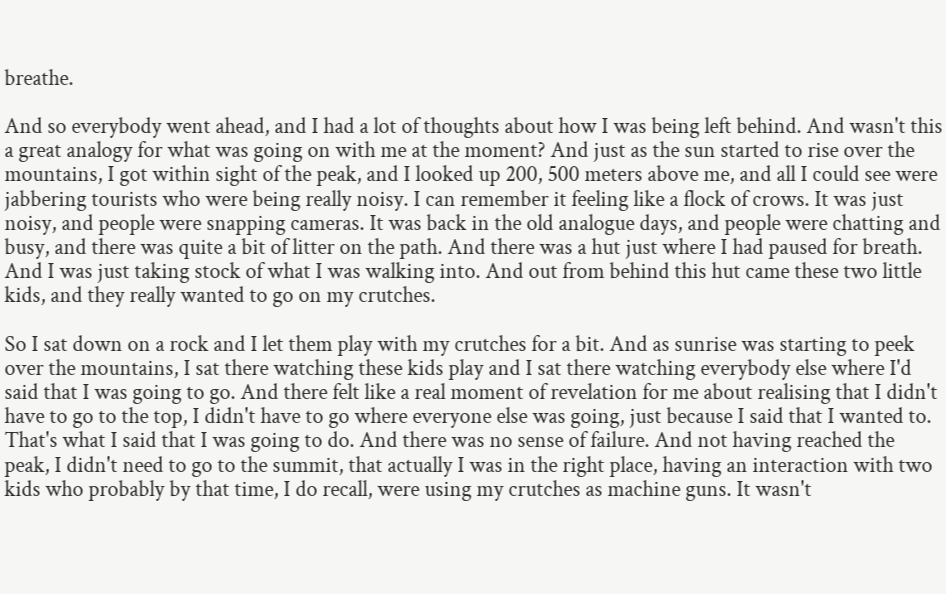breathe.

And so everybody went ahead, and I had a lot of thoughts about how I was being left behind. And wasn't this a great analogy for what was going on with me at the moment? And just as the sun started to rise over the mountains, I got within sight of the peak, and I looked up 200, 500 meters above me, and all I could see were jabbering tourists who were being really noisy. I can remember it feeling like a flock of crows. It was just noisy, and people were snapping cameras. It was back in the old analogue days, and people were chatting and busy, and there was quite a bit of litter on the path. And there was a hut just where I had paused for breath. And I was just taking stock of what I was walking into. And out from behind this hut came these two little kids, and they really wanted to go on my crutches.

So I sat down on a rock and I let them play with my crutches for a bit. And as sunrise was starting to peek over the mountains, I sat there watching these kids play and I sat there watching everybody else where I'd said that I was going to go. And there felt like a real moment of revelation for me about realising that I didn't have to go to the top, I didn't have to go where everyone else was going, just because I said that I wanted to. That's what I said that I was going to do. And there was no sense of failure. And not having reached the peak, I didn't need to go to the summit, that actually I was in the right place, having an interaction with two kids who probably by that time, I do recall, were using my crutches as machine guns. It wasn't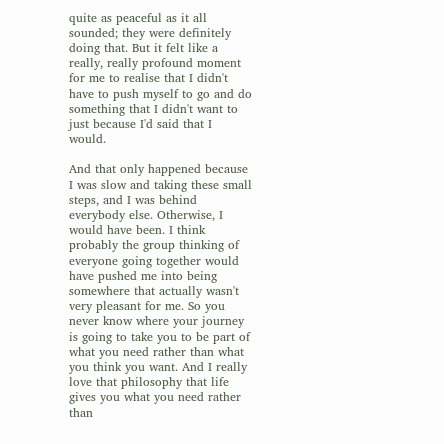quite as peaceful as it all sounded; they were definitely doing that. But it felt like a really, really profound moment for me to realise that I didn't have to push myself to go and do something that I didn't want to just because I'd said that I would.

And that only happened because I was slow and taking these small steps, and I was behind everybody else. Otherwise, I would have been. I think probably the group thinking of everyone going together would have pushed me into being somewhere that actually wasn't very pleasant for me. So you never know where your journey is going to take you to be part of what you need rather than what you think you want. And I really love that philosophy that life gives you what you need rather than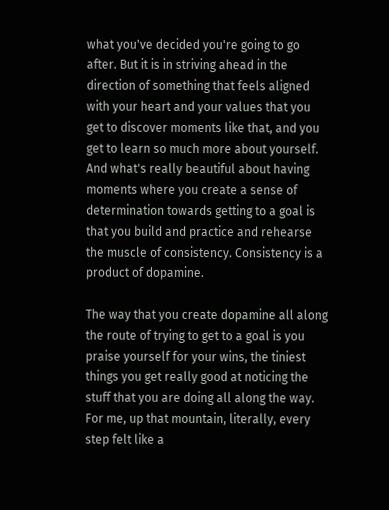what you've decided you're going to go after. But it is in striving ahead in the direction of something that feels aligned with your heart and your values that you get to discover moments like that, and you get to learn so much more about yourself. And what's really beautiful about having moments where you create a sense of determination towards getting to a goal is that you build and practice and rehearse the muscle of consistency. Consistency is a product of dopamine.

The way that you create dopamine all along the route of trying to get to a goal is you praise yourself for your wins, the tiniest things you get really good at noticing the stuff that you are doing all along the way. For me, up that mountain, literally, every step felt like a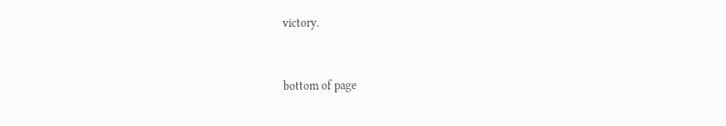victory.


bottom of page